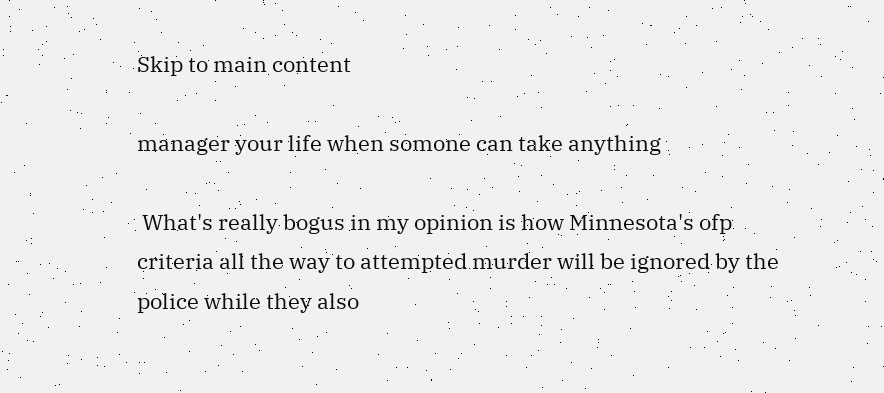Skip to main content

manager your life when somone can take anything

 What's really bogus in my opinion is how Minnesota's ofp criteria all the way to attempted murder will be ignored by the police while they also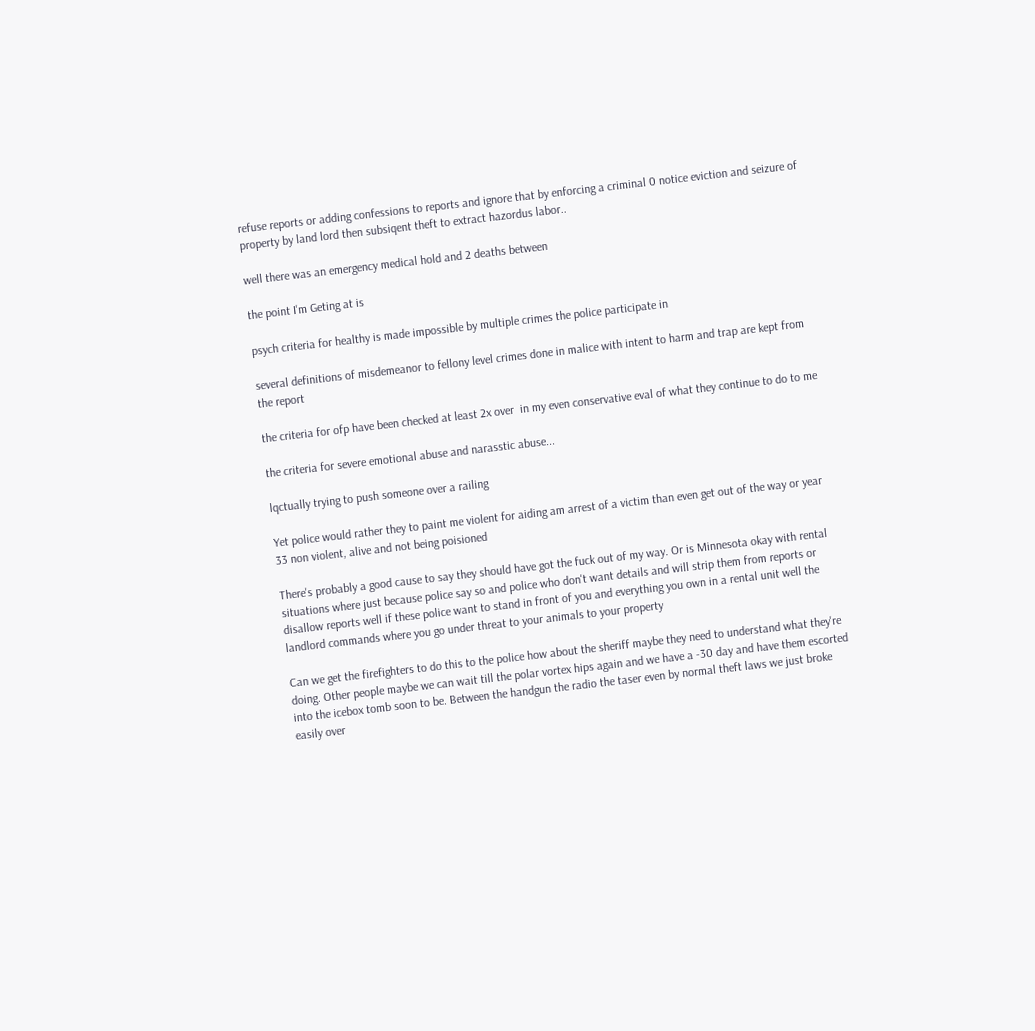refuse reports or adding confessions to reports and ignore that by enforcing a criminal 0 notice eviction and seizure of property by land lord then subsiqent theft to extract hazordus labor..

well there was an emergency medical hold and 2 deaths between

the point I'm Geting at is

psych criteria for healthy is made impossible by multiple crimes the police participate in

several definitions of misdemeanor to fellony level crimes done in malice with intent to harm and trap are kept from the report

the criteria for ofp have been checked at least 2x over  in my even conservative eval of what they continue to do to me

the criteria for severe emotional abuse and narasstic abuse...

lqctually trying to push someone over a railing

Yet police would rather they to paint me violent for aiding am arrest of a victim than even get out of the way or year 33 non violent, alive and not being poisioned

There's probably a good cause to say they should have got the fuck out of my way. Or is Minnesota okay with rental situations where just because police say so and police who don't want details and will strip them from reports or disallow reports well if these police want to stand in front of you and everything you own in a rental unit well the landlord commands where you go under threat to your animals to your property

Can we get the firefighters to do this to the police how about the sheriff maybe they need to understand what they're doing. Other people maybe we can wait till the polar vortex hips again and we have a -30 day and have them escorted into the icebox tomb soon to be. Between the handgun the radio the taser even by normal theft laws we just broke easily over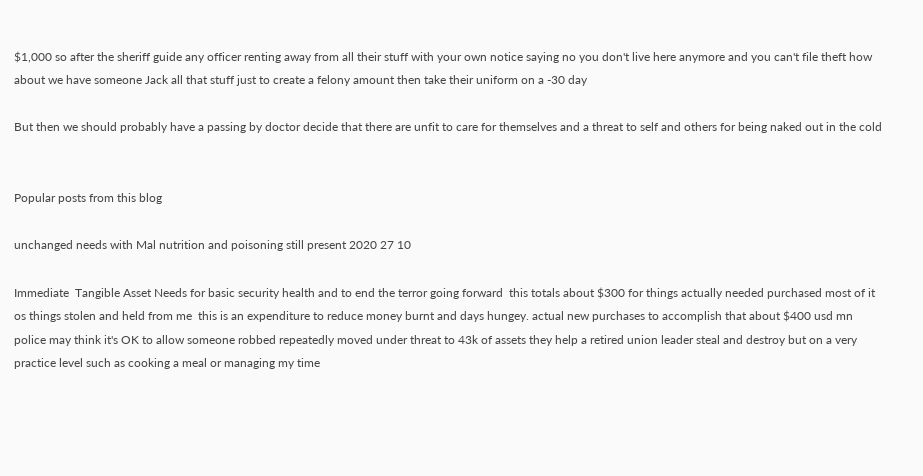$1,000 so after the sheriff guide any officer renting away from all their stuff with your own notice saying no you don't live here anymore and you can't file theft how about we have someone Jack all that stuff just to create a felony amount then take their uniform on a -30 day

But then we should probably have a passing by doctor decide that there are unfit to care for themselves and a threat to self and others for being naked out in the cold


Popular posts from this blog

unchanged needs with Mal nutrition and poisoning still present 2020 27 10

Immediate  Tangible Asset Needs for basic security health and to end the terror going forward  this totals about $300 for things actually needed purchased most of it os things stolen and held from me  this is an expenditure to reduce money burnt and days hungey. actual new purchases to accomplish that about $400 usd mn police may think it's OK to allow someone robbed repeatedly moved under threat to 43k of assets they help a retired union leader steal and destroy but on a very practice level such as cooking a meal or managing my time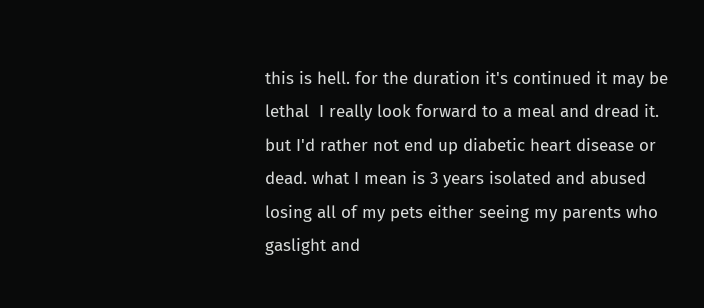this is hell. for the duration it's continued it may be lethal  I really look forward to a meal and dread it. but I'd rather not end up diabetic heart disease or dead. what I mean is 3 years isolated and abused losing all of my pets either seeing my parents who gaslight and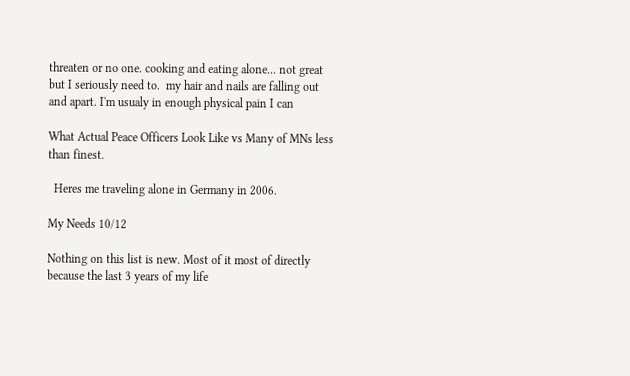threaten or no one. cooking and eating alone... not great but I seriously need to.  my hair and nails are falling out and apart. I'm usualy in enough physical pain I can

What Actual Peace Officers Look Like vs Many of MNs less than finest.

  Heres me traveling alone in Germany in 2006.

My Needs 10/12

Nothing on this list is new. Most of it most of directly because the last 3 years of my life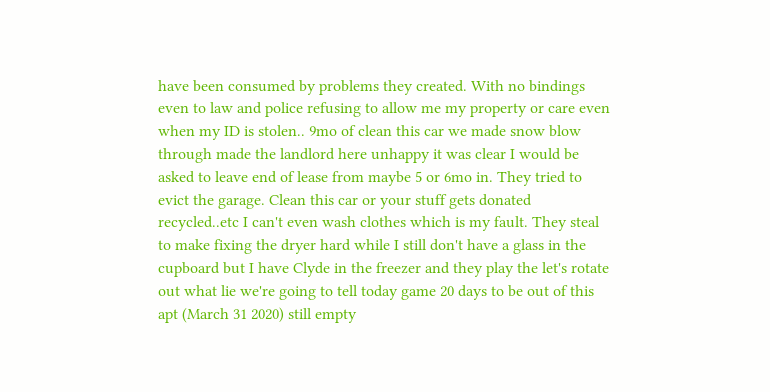have been consumed by problems they created. With no bindings even to law and police refusing to allow me my property or care even when my ID is stolen.. 9mo of clean this car we made snow blow through made the landlord here unhappy it was clear I would be asked to leave end of lease from maybe 5 or 6mo in. They tried to evict the garage. Clean this car or your stuff gets donated recycled..etc I can't even wash clothes which is my fault. They steal to make fixing the dryer hard while I still don't have a glass in the cupboard but I have Clyde in the freezer and they play the let's rotate out what lie we're going to tell today game 20 days to be out of this apt (March 31 2020) still empty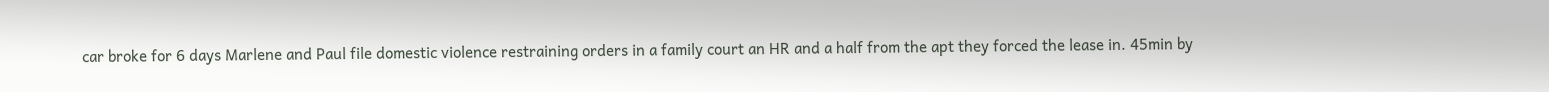car broke for 6 days Marlene and Paul file domestic violence restraining orders in a family court an HR and a half from the apt they forced the lease in. 45min by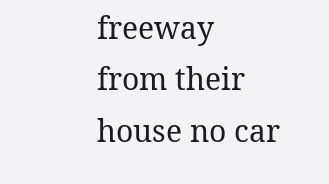freeway from their house no car